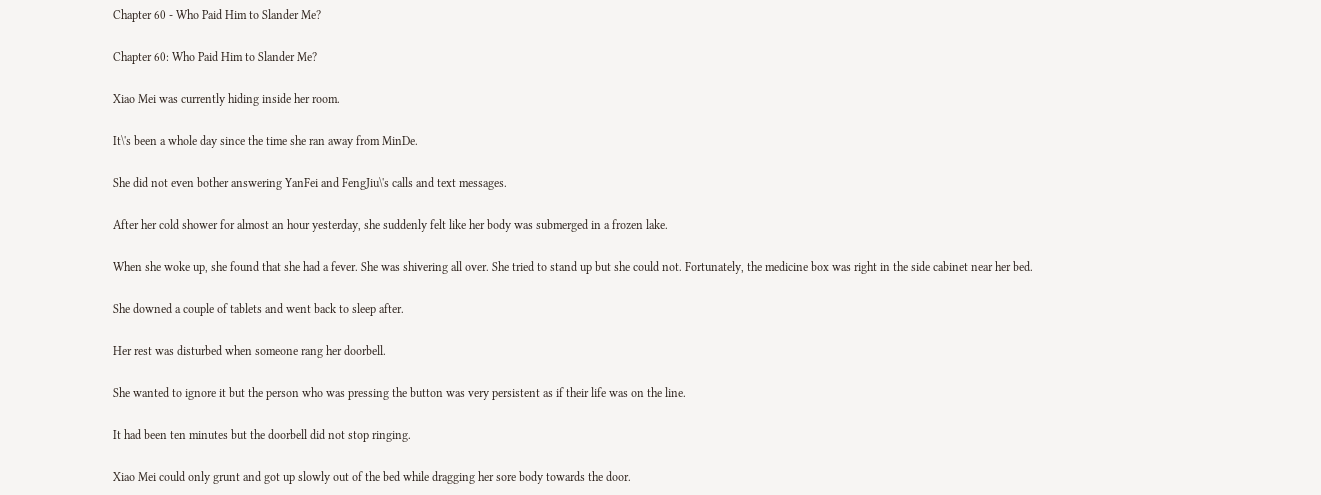Chapter 60 - Who Paid Him to Slander Me?

Chapter 60: Who Paid Him to Slander Me?

Xiao Mei was currently hiding inside her room.

It\'s been a whole day since the time she ran away from MinDe.

She did not even bother answering YanFei and FengJiu\'s calls and text messages.

After her cold shower for almost an hour yesterday, she suddenly felt like her body was submerged in a frozen lake.

When she woke up, she found that she had a fever. She was shivering all over. She tried to stand up but she could not. Fortunately, the medicine box was right in the side cabinet near her bed.

She downed a couple of tablets and went back to sleep after.

Her rest was disturbed when someone rang her doorbell.

She wanted to ignore it but the person who was pressing the button was very persistent as if their life was on the line.

It had been ten minutes but the doorbell did not stop ringing.

Xiao Mei could only grunt and got up slowly out of the bed while dragging her sore body towards the door.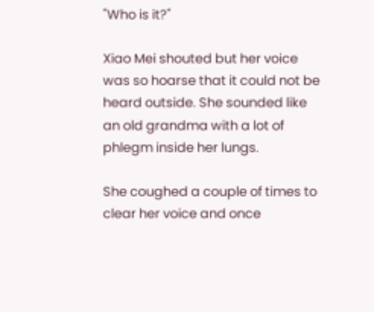"Who is it?"

Xiao Mei shouted but her voice was so hoarse that it could not be heard outside. She sounded like an old grandma with a lot of phlegm inside her lungs.

She coughed a couple of times to clear her voice and once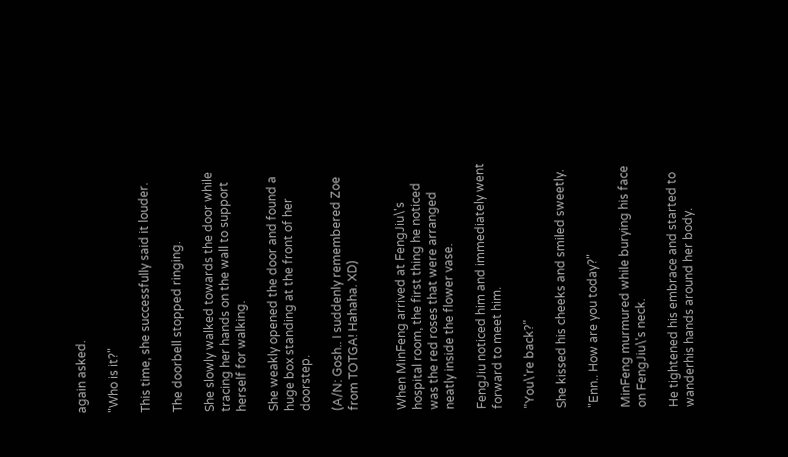again asked.

"Who is it?"

This time, she successfully said it louder.

The doorbell stopped ringing.

She slowly walked towards the door while tracing her hands on the wall to support herself for walking.

She weakly opened the door and found a huge box standing at the front of her doorstep.

(A/N: Gosh.. I suddenly remembered Zoe from TOTGA! Hahaha. XD)


When MinFeng arrived at FengJiu\'s hospital room, the first thing he noticed was the red roses that were arranged neatly inside the flower vase.

FengJiu noticed him and immediately went forward to meet him.

"You\'re back?"

She kissed his cheeks and smiled sweetly.

"Enn.. How are you today?"

MinFeng murmured while burying his face on FengJiu\'s neck.

He tightened his embrace and started to wanderhis hands around her body.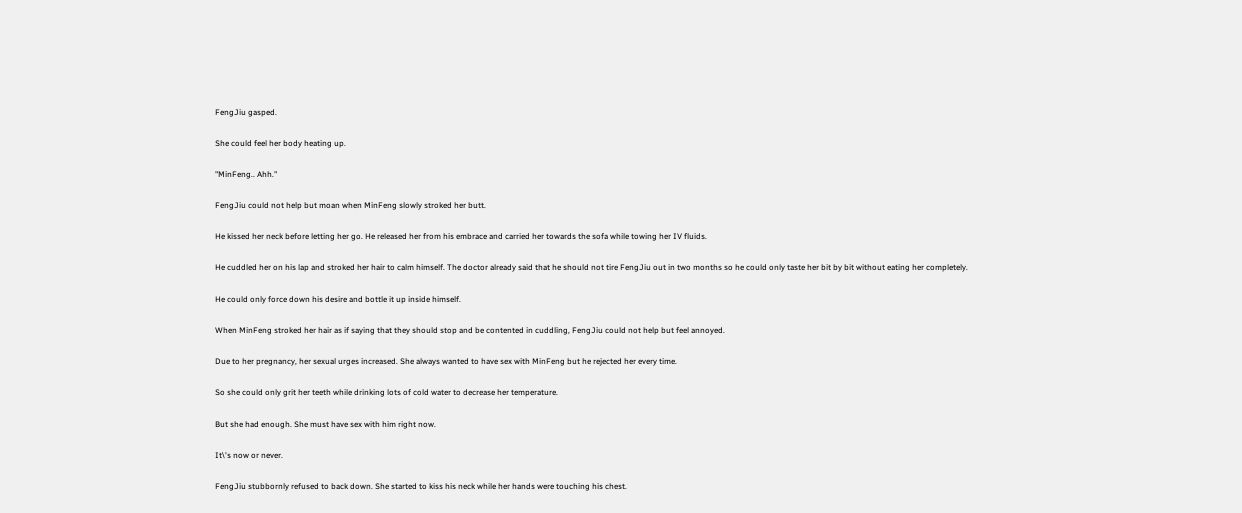FengJiu gasped.

She could feel her body heating up.

"MinFeng.. Ahh."

FengJiu could not help but moan when MinFeng slowly stroked her butt.

He kissed her neck before letting her go. He released her from his embrace and carried her towards the sofa while towing her IV fluids.

He cuddled her on his lap and stroked her hair to calm himself. The doctor already said that he should not tire FengJiu out in two months so he could only taste her bit by bit without eating her completely.

He could only force down his desire and bottle it up inside himself.

When MinFeng stroked her hair as if saying that they should stop and be contented in cuddling, FengJiu could not help but feel annoyed.

Due to her pregnancy, her sexual urges increased. She always wanted to have sex with MinFeng but he rejected her every time.

So she could only grit her teeth while drinking lots of cold water to decrease her temperature.

But she had enough. She must have sex with him right now.

It\'s now or never.

FengJiu stubbornly refused to back down. She started to kiss his neck while her hands were touching his chest.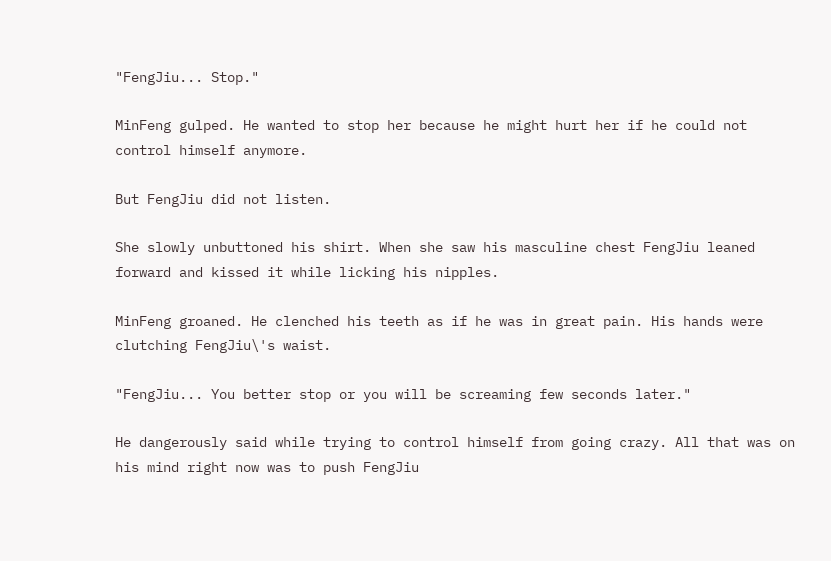"FengJiu... Stop."

MinFeng gulped. He wanted to stop her because he might hurt her if he could not control himself anymore.

But FengJiu did not listen.

She slowly unbuttoned his shirt. When she saw his masculine chest FengJiu leaned forward and kissed it while licking his nipples.

MinFeng groaned. He clenched his teeth as if he was in great pain. His hands were clutching FengJiu\'s waist.

"FengJiu... You better stop or you will be screaming few seconds later."

He dangerously said while trying to control himself from going crazy. All that was on his mind right now was to push FengJiu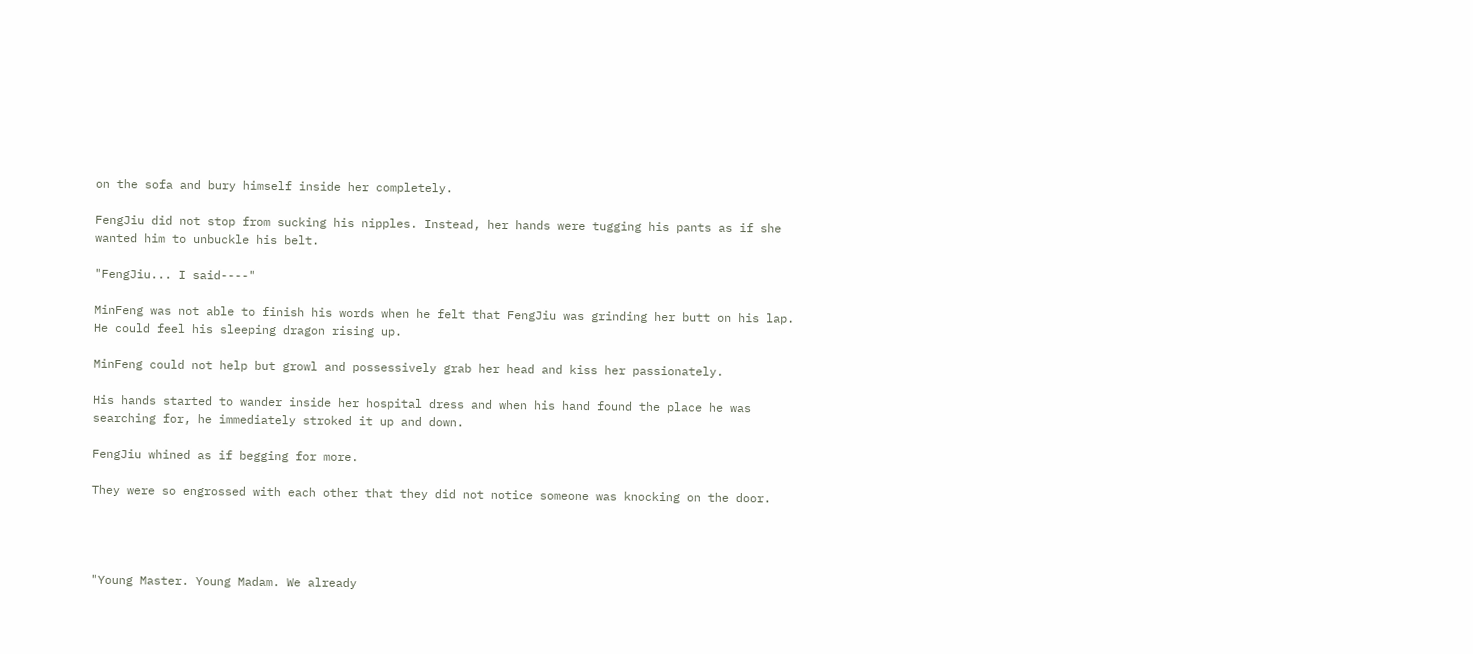on the sofa and bury himself inside her completely.

FengJiu did not stop from sucking his nipples. Instead, her hands were tugging his pants as if she wanted him to unbuckle his belt.

"FengJiu... I said----"

MinFeng was not able to finish his words when he felt that FengJiu was grinding her butt on his lap. He could feel his sleeping dragon rising up.

MinFeng could not help but growl and possessively grab her head and kiss her passionately.

His hands started to wander inside her hospital dress and when his hand found the place he was searching for, he immediately stroked it up and down.

FengJiu whined as if begging for more.

They were so engrossed with each other that they did not notice someone was knocking on the door.




"Young Master. Young Madam. We already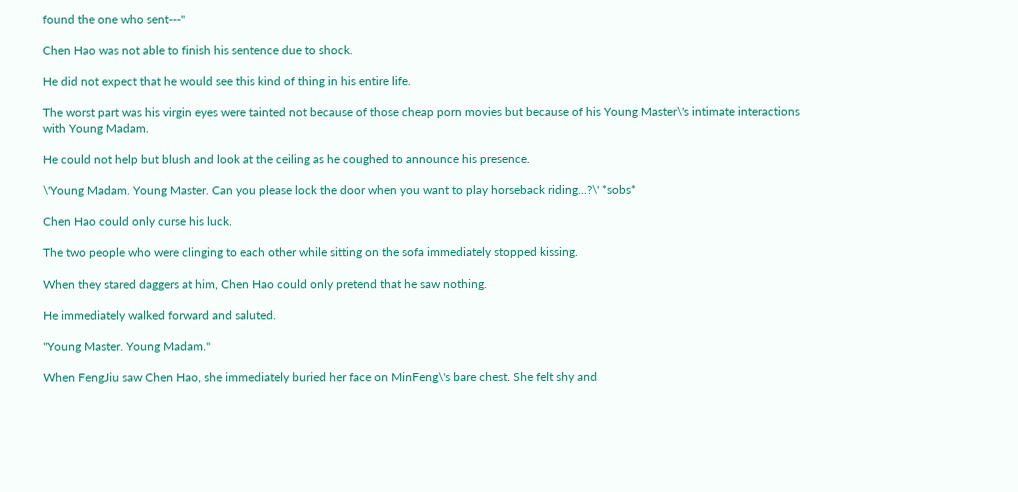found the one who sent---"

Chen Hao was not able to finish his sentence due to shock.

He did not expect that he would see this kind of thing in his entire life.

The worst part was his virgin eyes were tainted not because of those cheap porn movies but because of his Young Master\'s intimate interactions with Young Madam.

He could not help but blush and look at the ceiling as he coughed to announce his presence.

\'Young Madam. Young Master. Can you please lock the door when you want to play horseback riding...?\' *sobs*

Chen Hao could only curse his luck.

The two people who were clinging to each other while sitting on the sofa immediately stopped kissing.

When they stared daggers at him, Chen Hao could only pretend that he saw nothing.

He immediately walked forward and saluted.

"Young Master. Young Madam."

When FengJiu saw Chen Hao, she immediately buried her face on MinFeng\'s bare chest. She felt shy and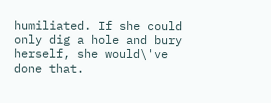humiliated. If she could only dig a hole and bury herself, she would\'ve done that.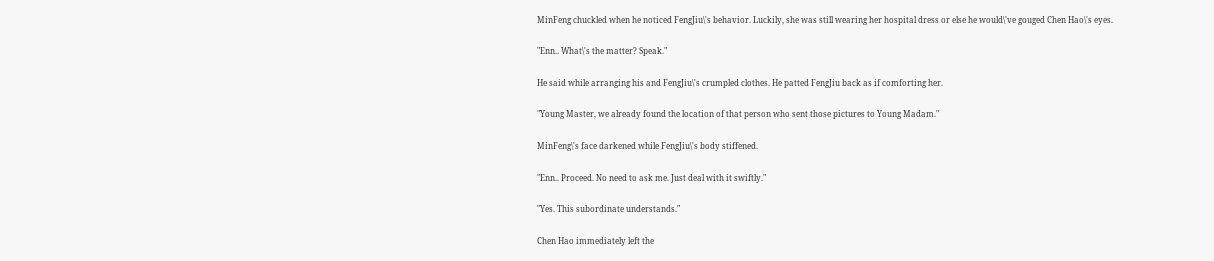MinFeng chuckled when he noticed FengJiu\'s behavior. Luckily, she was still wearing her hospital dress or else he would\'ve gouged Chen Hao\'s eyes.

"Enn.. What\'s the matter? Speak."

He said while arranging his and FengJiu\'s crumpled clothes. He patted FengJiu back as if comforting her.

"Young Master, we already found the location of that person who sent those pictures to Young Madam."

MinFeng\'s face darkened while FengJiu\'s body stiffened.

"Enn.. Proceed. No need to ask me. Just deal with it swiftly."

"Yes. This subordinate understands."

Chen Hao immediately left the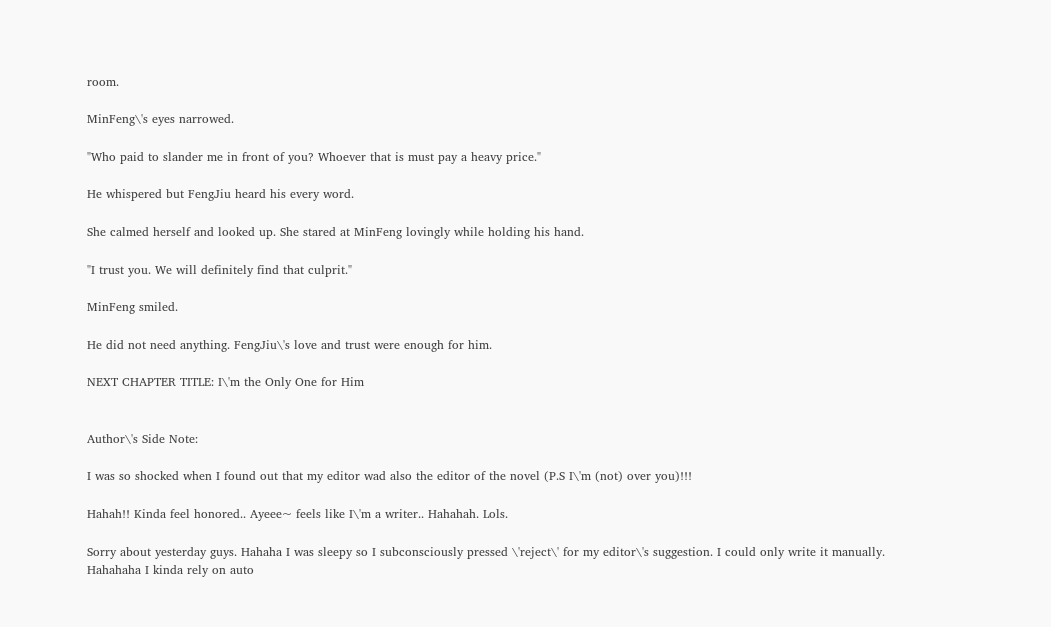room.

MinFeng\'s eyes narrowed.

"Who paid to slander me in front of you? Whoever that is must pay a heavy price."

He whispered but FengJiu heard his every word.

She calmed herself and looked up. She stared at MinFeng lovingly while holding his hand.

"I trust you. We will definitely find that culprit."

MinFeng smiled.

He did not need anything. FengJiu\'s love and trust were enough for him.

NEXT CHAPTER TITLE: I\'m the Only One for Him


Author\'s Side Note:

I was so shocked when I found out that my editor wad also the editor of the novel (P.S I\'m (not) over you)!!!

Hahah!! Kinda feel honored.. Ayeee~ feels like I\'m a writer.. Hahahah. Lols.

Sorry about yesterday guys. Hahaha I was sleepy so I subconsciously pressed \'reject\' for my editor\'s suggestion. I could only write it manually. Hahahaha I kinda rely on auto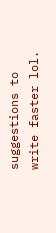suggestions to write faster lol.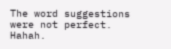The word suggestions were not perfect. Hahah.